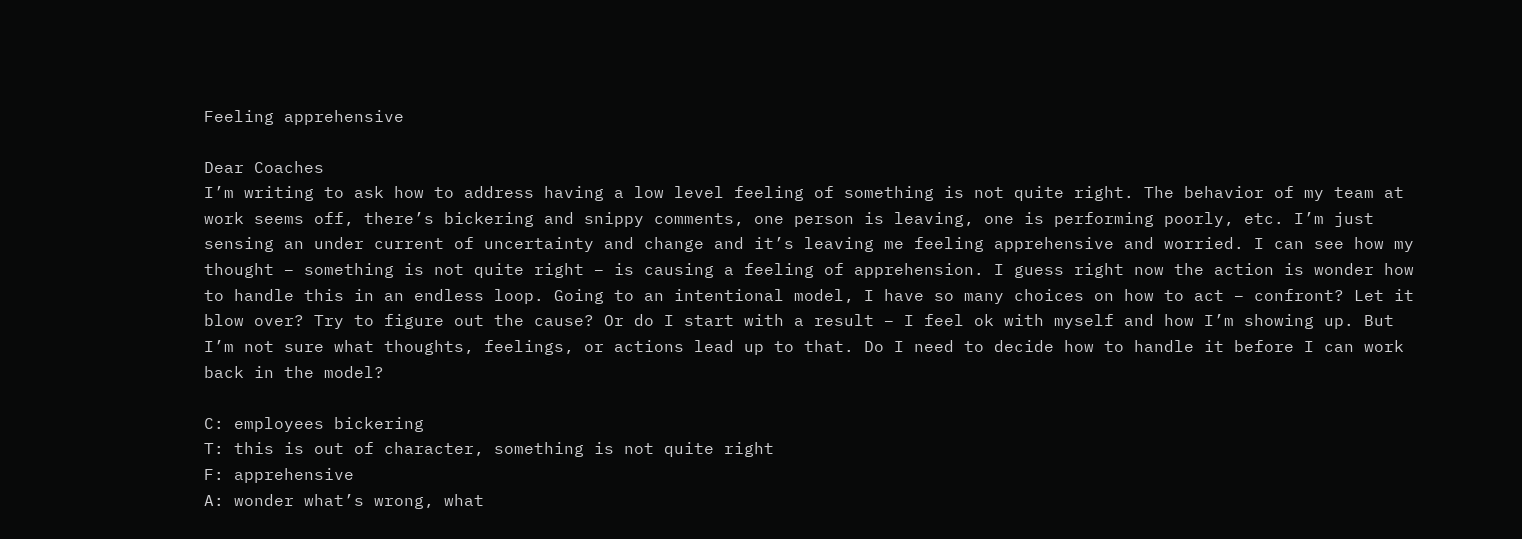Feeling apprehensive

Dear Coaches
I’m writing to ask how to address having a low level feeling of something is not quite right. The behavior of my team at work seems off, there’s bickering and snippy comments, one person is leaving, one is performing poorly, etc. I’m just sensing an under current of uncertainty and change and it’s leaving me feeling apprehensive and worried. I can see how my thought – something is not quite right – is causing a feeling of apprehension. I guess right now the action is wonder how to handle this in an endless loop. Going to an intentional model, I have so many choices on how to act – confront? Let it blow over? Try to figure out the cause? Or do I start with a result – I feel ok with myself and how I’m showing up. But I’m not sure what thoughts, feelings, or actions lead up to that. Do I need to decide how to handle it before I can work back in the model?

C: employees bickering
T: this is out of character, something is not quite right
F: apprehensive
A: wonder what’s wrong, what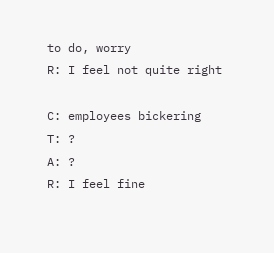to do, worry
R: I feel not quite right

C: employees bickering
T: ?
A: ?
R: I feel fine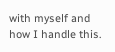with myself and how I handle this.